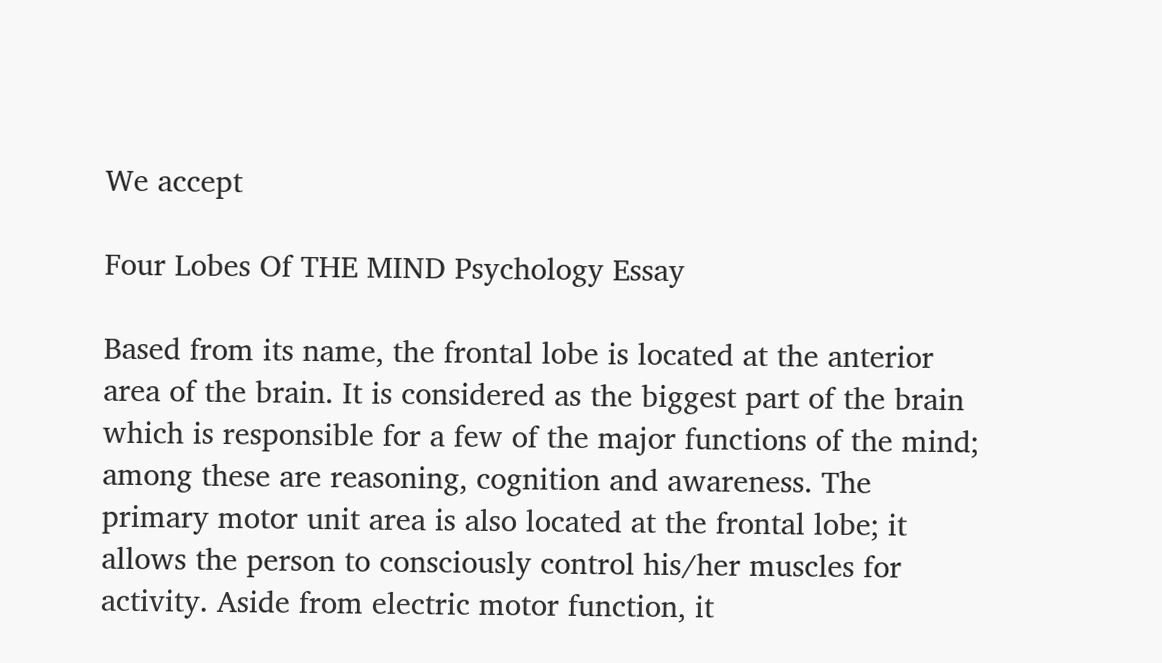We accept

Four Lobes Of THE MIND Psychology Essay

Based from its name, the frontal lobe is located at the anterior area of the brain. It is considered as the biggest part of the brain which is responsible for a few of the major functions of the mind; among these are reasoning, cognition and awareness. The primary motor unit area is also located at the frontal lobe; it allows the person to consciously control his/her muscles for activity. Aside from electric motor function, it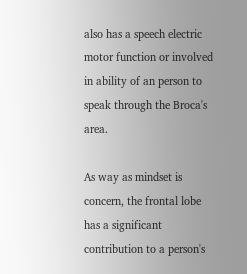also has a speech electric motor function or involved in ability of an person to speak through the Broca's area.

As way as mindset is concern, the frontal lobe has a significant contribution to a person's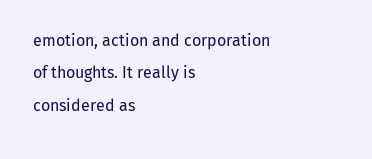emotion, action and corporation of thoughts. It really is considered as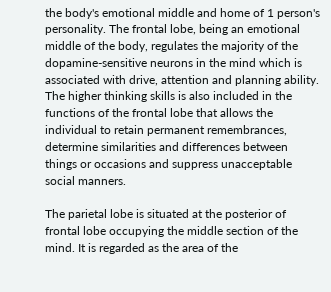the body's emotional middle and home of 1 person's personality. The frontal lobe, being an emotional middle of the body, regulates the majority of the dopamine-sensitive neurons in the mind which is associated with drive, attention and planning ability. The higher thinking skills is also included in the functions of the frontal lobe that allows the individual to retain permanent remembrances, determine similarities and differences between things or occasions and suppress unacceptable social manners.

The parietal lobe is situated at the posterior of frontal lobe occupying the middle section of the mind. It is regarded as the area of the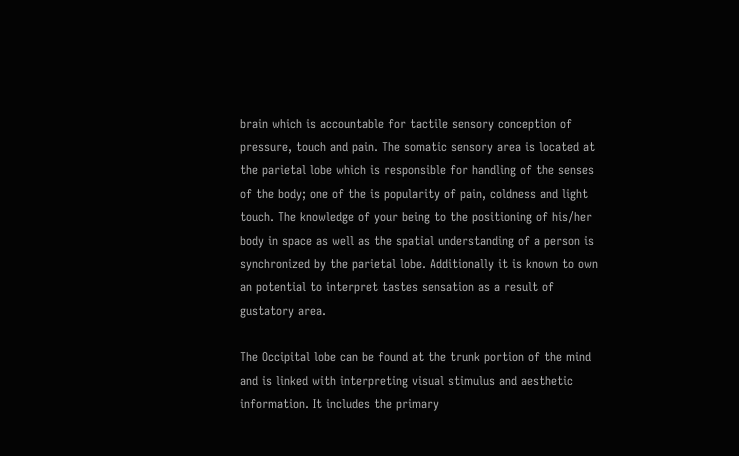brain which is accountable for tactile sensory conception of pressure, touch and pain. The somatic sensory area is located at the parietal lobe which is responsible for handling of the senses of the body; one of the is popularity of pain, coldness and light touch. The knowledge of your being to the positioning of his/her body in space as well as the spatial understanding of a person is synchronized by the parietal lobe. Additionally it is known to own an potential to interpret tastes sensation as a result of gustatory area.

The Occipital lobe can be found at the trunk portion of the mind and is linked with interpreting visual stimulus and aesthetic information. It includes the primary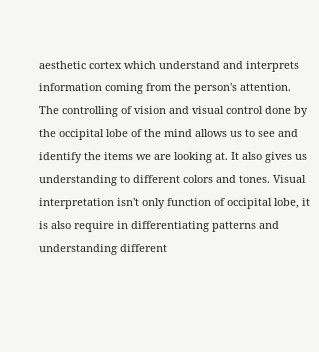aesthetic cortex which understand and interprets information coming from the person's attention. The controlling of vision and visual control done by the occipital lobe of the mind allows us to see and identify the items we are looking at. It also gives us understanding to different colors and tones. Visual interpretation isn't only function of occipital lobe, it is also require in differentiating patterns and understanding different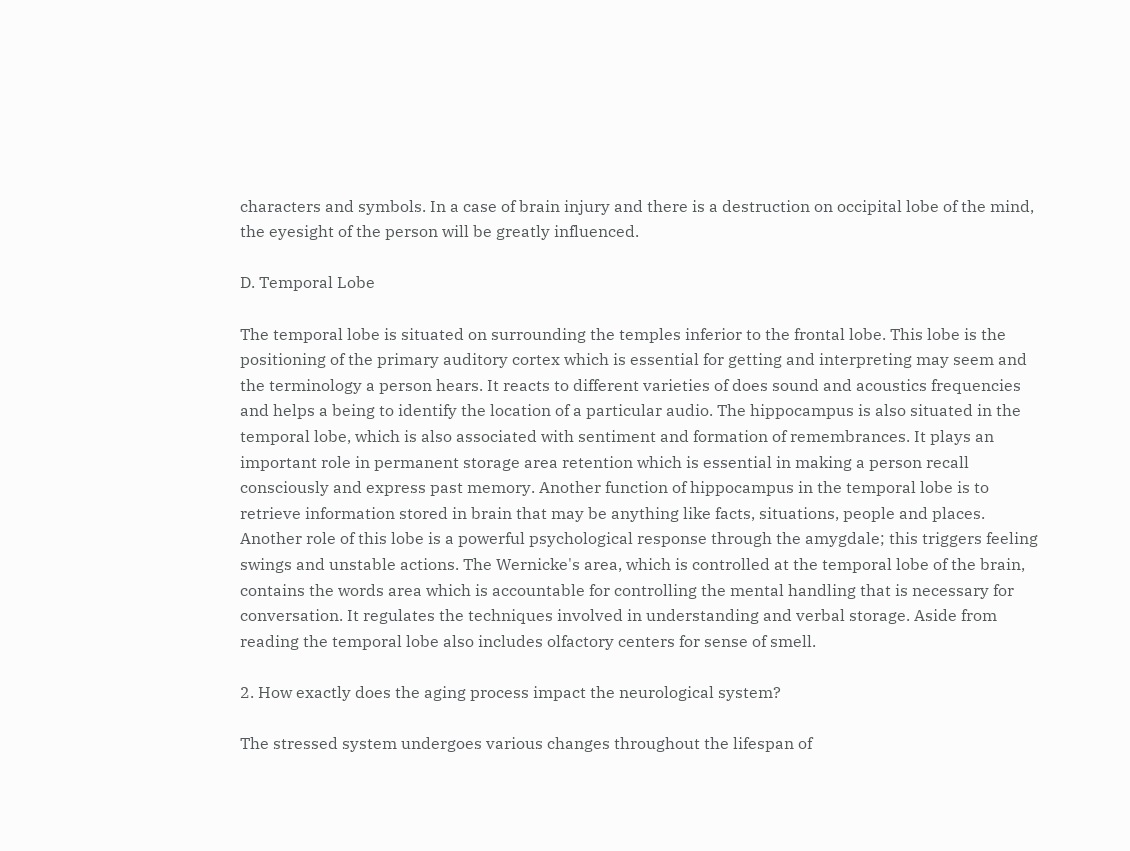characters and symbols. In a case of brain injury and there is a destruction on occipital lobe of the mind, the eyesight of the person will be greatly influenced.

D. Temporal Lobe

The temporal lobe is situated on surrounding the temples inferior to the frontal lobe. This lobe is the positioning of the primary auditory cortex which is essential for getting and interpreting may seem and the terminology a person hears. It reacts to different varieties of does sound and acoustics frequencies and helps a being to identify the location of a particular audio. The hippocampus is also situated in the temporal lobe, which is also associated with sentiment and formation of remembrances. It plays an important role in permanent storage area retention which is essential in making a person recall consciously and express past memory. Another function of hippocampus in the temporal lobe is to retrieve information stored in brain that may be anything like facts, situations, people and places. Another role of this lobe is a powerful psychological response through the amygdale; this triggers feeling swings and unstable actions. The Wernicke's area, which is controlled at the temporal lobe of the brain, contains the words area which is accountable for controlling the mental handling that is necessary for conversation. It regulates the techniques involved in understanding and verbal storage. Aside from reading the temporal lobe also includes olfactory centers for sense of smell.

2. How exactly does the aging process impact the neurological system?

The stressed system undergoes various changes throughout the lifespan of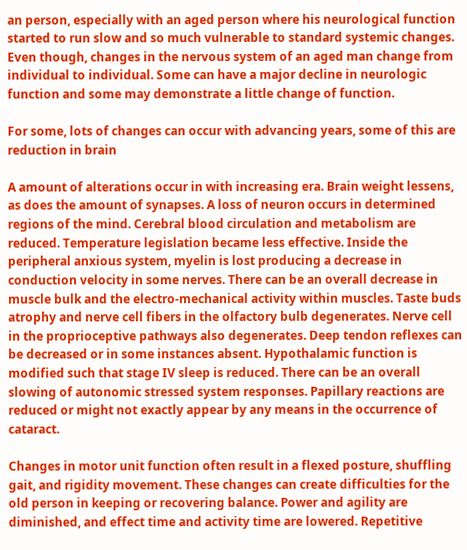an person, especially with an aged person where his neurological function started to run slow and so much vulnerable to standard systemic changes. Even though, changes in the nervous system of an aged man change from individual to individual. Some can have a major decline in neurologic function and some may demonstrate a little change of function.

For some, lots of changes can occur with advancing years, some of this are reduction in brain

A amount of alterations occur in with increasing era. Brain weight lessens, as does the amount of synapses. A loss of neuron occurs in determined regions of the mind. Cerebral blood circulation and metabolism are reduced. Temperature legislation became less effective. Inside the peripheral anxious system, myelin is lost producing a decrease in conduction velocity in some nerves. There can be an overall decrease in muscle bulk and the electro-mechanical activity within muscles. Taste buds atrophy and nerve cell fibers in the olfactory bulb degenerates. Nerve cell in the proprioceptive pathways also degenerates. Deep tendon reflexes can be decreased or in some instances absent. Hypothalamic function is modified such that stage IV sleep is reduced. There can be an overall slowing of autonomic stressed system responses. Papillary reactions are reduced or might not exactly appear by any means in the occurrence of cataract.

Changes in motor unit function often result in a flexed posture, shuffling gait, and rigidity movement. These changes can create difficulties for the old person in keeping or recovering balance. Power and agility are diminished, and effect time and activity time are lowered. Repetitive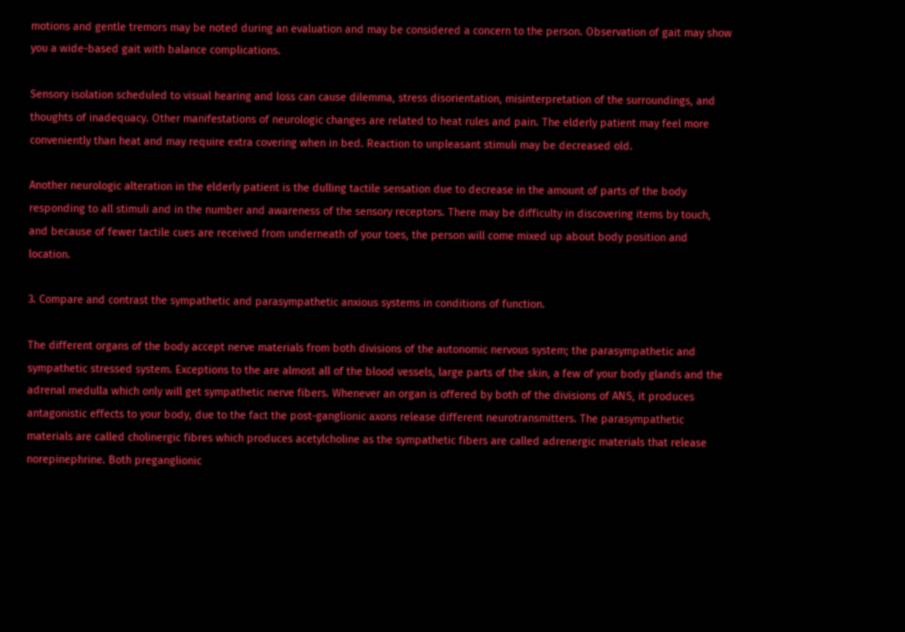motions and gentle tremors may be noted during an evaluation and may be considered a concern to the person. Observation of gait may show you a wide-based gait with balance complications.

Sensory isolation scheduled to visual hearing and loss can cause dilemma, stress disorientation, misinterpretation of the surroundings, and thoughts of inadequacy. Other manifestations of neurologic changes are related to heat rules and pain. The elderly patient may feel more conveniently than heat and may require extra covering when in bed. Reaction to unpleasant stimuli may be decreased old.

Another neurologic alteration in the elderly patient is the dulling tactile sensation due to decrease in the amount of parts of the body responding to all stimuli and in the number and awareness of the sensory receptors. There may be difficulty in discovering items by touch, and because of fewer tactile cues are received from underneath of your toes, the person will come mixed up about body position and location.

3. Compare and contrast the sympathetic and parasympathetic anxious systems in conditions of function.

The different organs of the body accept nerve materials from both divisions of the autonomic nervous system; the parasympathetic and sympathetic stressed system. Exceptions to the are almost all of the blood vessels, large parts of the skin, a few of your body glands and the adrenal medulla which only will get sympathetic nerve fibers. Whenever an organ is offered by both of the divisions of ANS, it produces antagonistic effects to your body, due to the fact the post-ganglionic axons release different neurotransmitters. The parasympathetic materials are called cholinergic fibres which produces acetylcholine as the sympathetic fibers are called adrenergic materials that release norepinephrine. Both preganglionic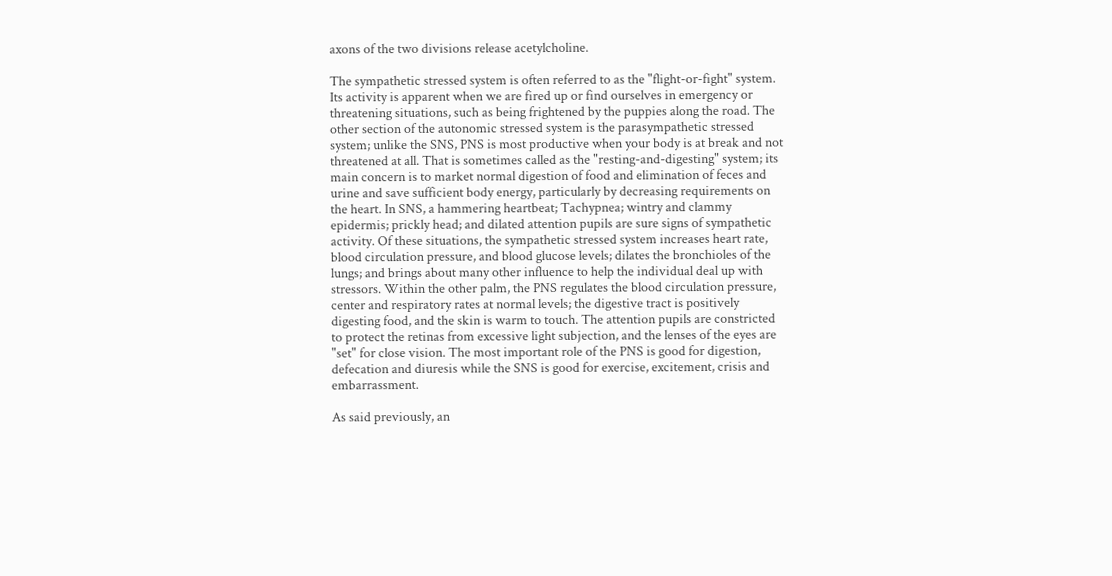axons of the two divisions release acetylcholine.

The sympathetic stressed system is often referred to as the "flight-or-fight" system. Its activity is apparent when we are fired up or find ourselves in emergency or threatening situations, such as being frightened by the puppies along the road. The other section of the autonomic stressed system is the parasympathetic stressed system; unlike the SNS, PNS is most productive when your body is at break and not threatened at all. That is sometimes called as the "resting-and-digesting" system; its main concern is to market normal digestion of food and elimination of feces and urine and save sufficient body energy, particularly by decreasing requirements on the heart. In SNS, a hammering heartbeat; Tachypnea; wintry and clammy epidermis; prickly head; and dilated attention pupils are sure signs of sympathetic activity. Of these situations, the sympathetic stressed system increases heart rate, blood circulation pressure, and blood glucose levels; dilates the bronchioles of the lungs; and brings about many other influence to help the individual deal up with stressors. Within the other palm, the PNS regulates the blood circulation pressure, center and respiratory rates at normal levels; the digestive tract is positively digesting food, and the skin is warm to touch. The attention pupils are constricted to protect the retinas from excessive light subjection, and the lenses of the eyes are "set" for close vision. The most important role of the PNS is good for digestion, defecation and diuresis while the SNS is good for exercise, excitement, crisis and embarrassment.

As said previously, an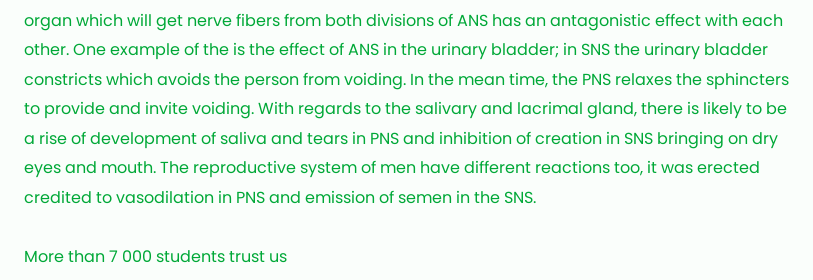organ which will get nerve fibers from both divisions of ANS has an antagonistic effect with each other. One example of the is the effect of ANS in the urinary bladder; in SNS the urinary bladder constricts which avoids the person from voiding. In the mean time, the PNS relaxes the sphincters to provide and invite voiding. With regards to the salivary and lacrimal gland, there is likely to be a rise of development of saliva and tears in PNS and inhibition of creation in SNS bringing on dry eyes and mouth. The reproductive system of men have different reactions too, it was erected credited to vasodilation in PNS and emission of semen in the SNS.

More than 7 000 students trust us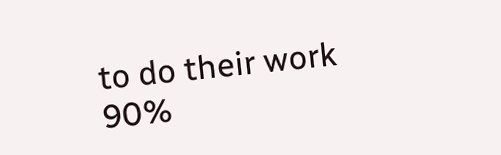to do their work
90%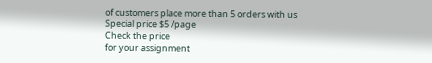of customers place more than 5 orders with us
Special price $5 /page
Check the price
for your assignment